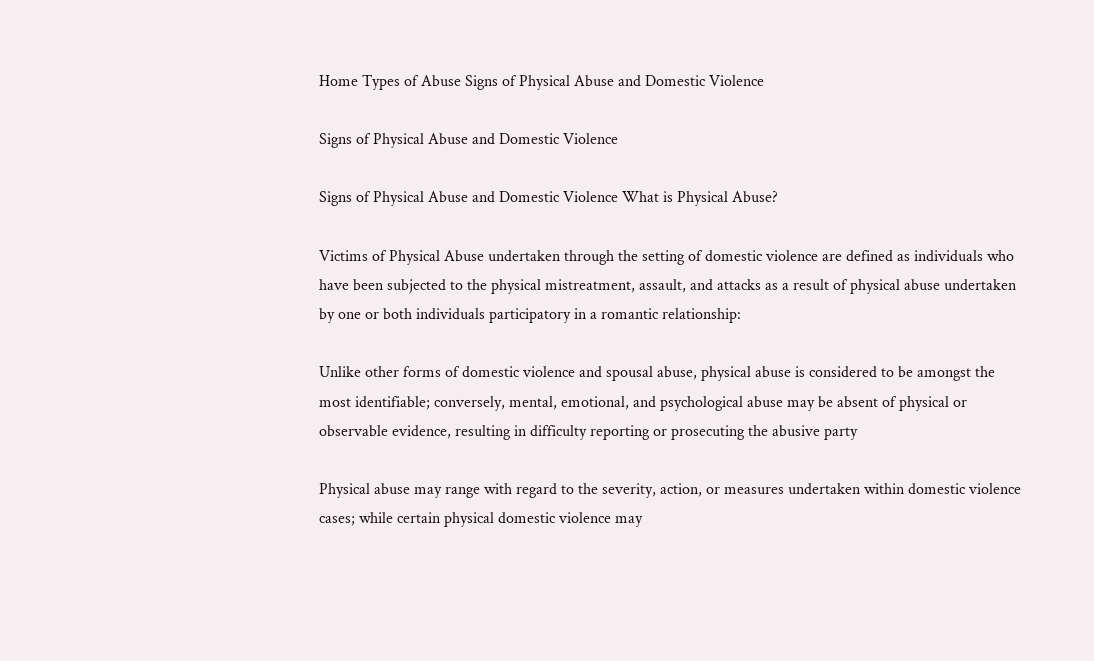Home Types of Abuse Signs of Physical Abuse and Domestic Violence

Signs of Physical Abuse and Domestic Violence

Signs of Physical Abuse and Domestic Violence What is Physical Abuse?

Victims of Physical Abuse undertaken through the setting of domestic violence are defined as individuals who have been subjected to the physical mistreatment, assault, and attacks as a result of physical abuse undertaken by one or both individuals participatory in a romantic relationship:

Unlike other forms of domestic violence and spousal abuse, physical abuse is considered to be amongst the most identifiable; conversely, mental, emotional, and psychological abuse may be absent of physical or observable evidence, resulting in difficulty reporting or prosecuting the abusive party

Physical abuse may range with regard to the severity, action, or measures undertaken within domestic violence cases; while certain physical domestic violence may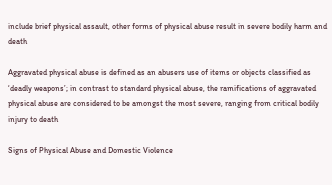include brief physical assault, other forms of physical abuse result in severe bodily harm and death

Aggravated physical abuse is defined as an abusers use of items or objects classified as ‘deadly weapons’; in contrast to standard physical abuse, the ramifications of aggravated physical abuse are considered to be amongst the most severe, ranging from critical bodily injury to death

Signs of Physical Abuse and Domestic Violence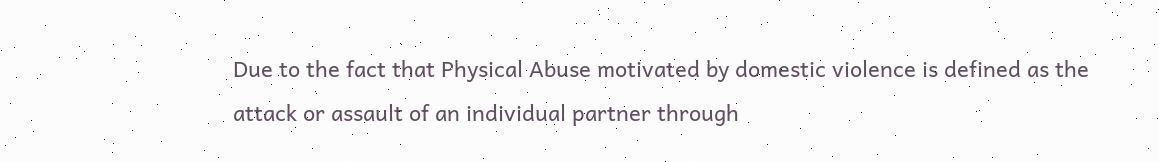Due to the fact that Physical Abuse motivated by domestic violence is defined as the attack or assault of an individual partner through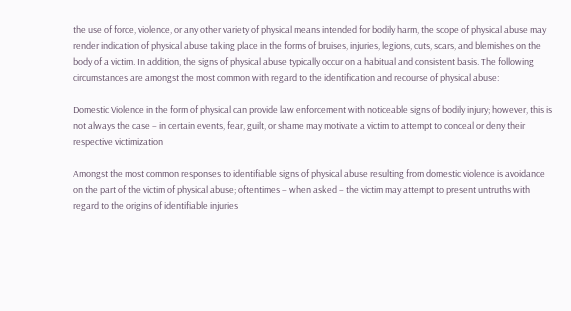the use of force, violence, or any other variety of physical means intended for bodily harm, the scope of physical abuse may render indication of physical abuse taking place in the forms of bruises, injuries, legions, cuts, scars, and blemishes on the body of a victim. In addition, the signs of physical abuse typically occur on a habitual and consistent basis. The following circumstances are amongst the most common with regard to the identification and recourse of physical abuse:

Domestic Violence in the form of physical can provide law enforcement with noticeable signs of bodily injury; however, this is not always the case – in certain events, fear, guilt, or shame may motivate a victim to attempt to conceal or deny their respective victimization

Amongst the most common responses to identifiable signs of physical abuse resulting from domestic violence is avoidance on the part of the victim of physical abuse; oftentimes – when asked – the victim may attempt to present untruths with regard to the origins of identifiable injuries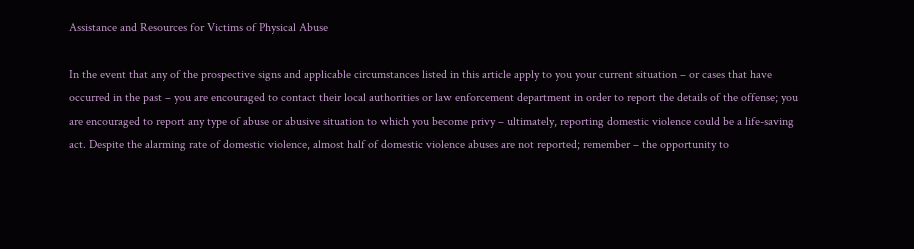Assistance and Resources for Victims of Physical Abuse

In the event that any of the prospective signs and applicable circumstances listed in this article apply to you your current situation – or cases that have occurred in the past – you are encouraged to contact their local authorities or law enforcement department in order to report the details of the offense; you are encouraged to report any type of abuse or abusive situation to which you become privy – ultimately, reporting domestic violence could be a life-saving act. Despite the alarming rate of domestic violence, almost half of domestic violence abuses are not reported; remember – the opportunity to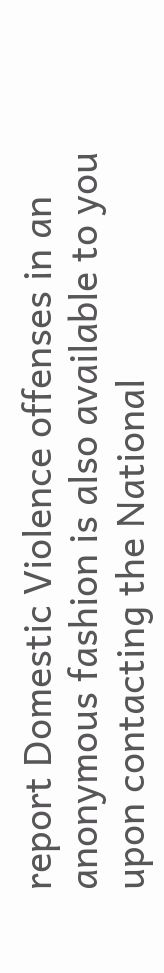report Domestic Violence offenses in an anonymous fashion is also available to you upon contacting the National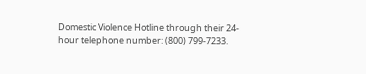Domestic Violence Hotline through their 24-hour telephone number: (800) 799-7233.